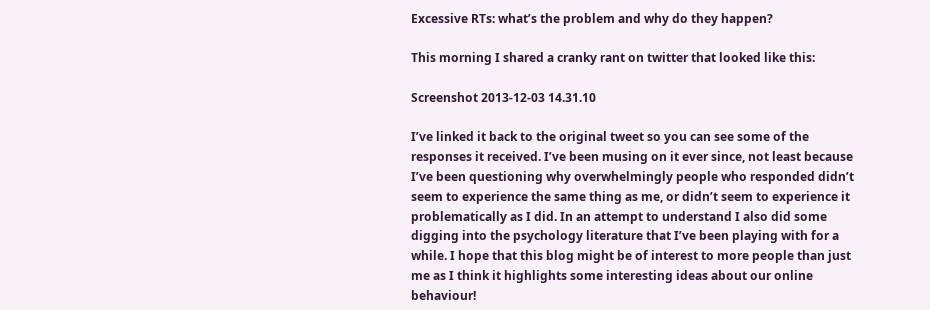Excessive RTs: what’s the problem and why do they happen?

This morning I shared a cranky rant on twitter that looked like this:

Screenshot 2013-12-03 14.31.10

I’ve linked it back to the original tweet so you can see some of the responses it received. I’ve been musing on it ever since, not least because I’ve been questioning why overwhelmingly people who responded didn’t seem to experience the same thing as me, or didn’t seem to experience it problematically as I did. In an attempt to understand I also did some digging into the psychology literature that I’ve been playing with for a while. I hope that this blog might be of interest to more people than just me as I think it highlights some interesting ideas about our online behaviour!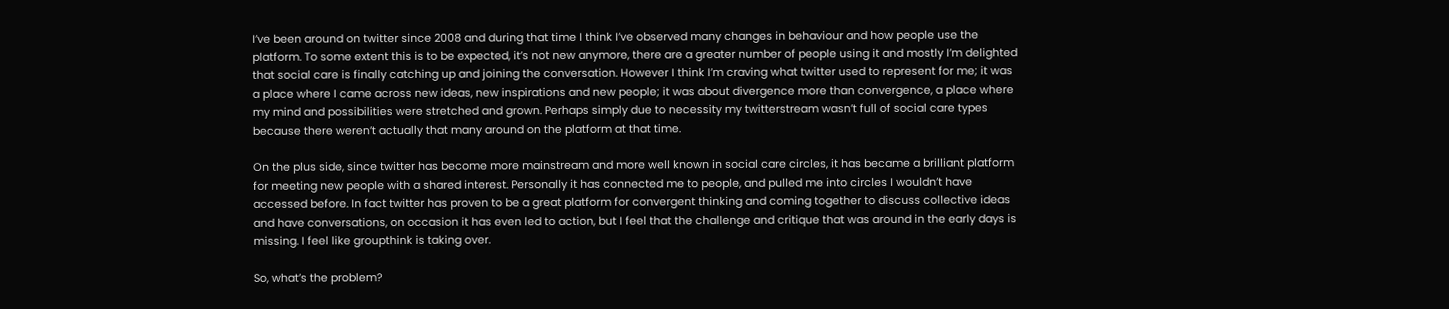I’ve been around on twitter since 2008 and during that time I think I’ve observed many changes in behaviour and how people use the platform. To some extent this is to be expected, it’s not new anymore, there are a greater number of people using it and mostly I’m delighted that social care is finally catching up and joining the conversation. However I think I’m craving what twitter used to represent for me; it was a place where I came across new ideas, new inspirations and new people; it was about divergence more than convergence, a place where my mind and possibilities were stretched and grown. Perhaps simply due to necessity my twitterstream wasn’t full of social care types because there weren’t actually that many around on the platform at that time.

On the plus side, since twitter has become more mainstream and more well known in social care circles, it has became a brilliant platform for meeting new people with a shared interest. Personally it has connected me to people, and pulled me into circles I wouldn’t have accessed before. In fact twitter has proven to be a great platform for convergent thinking and coming together to discuss collective ideas and have conversations, on occasion it has even led to action, but I feel that the challenge and critique that was around in the early days is missing. I feel like groupthink is taking over.

So, what’s the problem?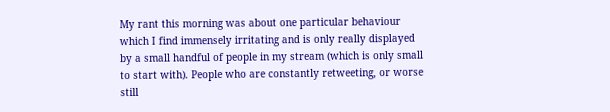My rant this morning was about one particular behaviour which I find immensely irritating and is only really displayed by a small handful of people in my stream (which is only small to start with). People who are constantly retweeting, or worse still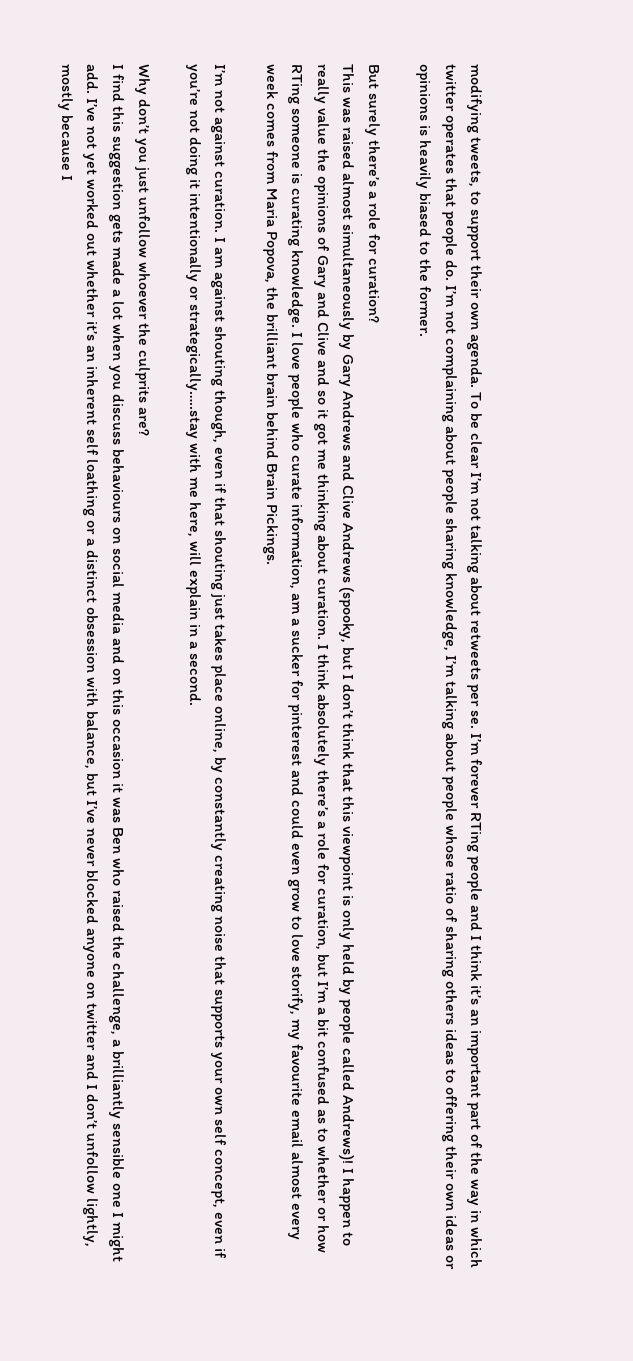modifying tweets, to support their own agenda. To be clear I’m not talking about retweets per se. I’m forever RTing people and I think it’s an important part of the way in which twitter operates that people do. I’m not complaining about people sharing knowledge, I’m talking about people whose ratio of sharing others ideas to offering their own ideas or opinions is heavily biased to the former.

But surely there’s a role for curation?
This was raised almost simultaneously by Gary Andrews and Clive Andrews (spooky, but I don’t think that this viewpoint is only held by people called Andrews)! I happen to really value the opinions of Gary and Clive and so it got me thinking about curation. I think absolutely there’s a role for curation, but I’m a bit confused as to whether or how RTing someone is curating knowledge. I love people who curate information, am a sucker for pinterest and could even grow to love storify, my favourite email almost every week comes from Maria Popova, the brilliant brain behind Brain Pickings.

I’m not against curation. I am against shouting though, even if that shouting just takes place online, by constantly creating noise that supports your own self concept, even if you’re not doing it intentionally or strategically…..stay with me here, will explain in a second.

Why don’t you just unfollow whoever the culprits are?
I find this suggestion gets made a lot when you discuss behaviours on social media and on this occasion it was Ben who raised the challenge, a brilliantly sensible one I might add. I’ve not yet worked out whether it’s an inherent self loathing or a distinct obsession with balance, but I’ve never blocked anyone on twitter and I don’t unfollow lightly, mostly because I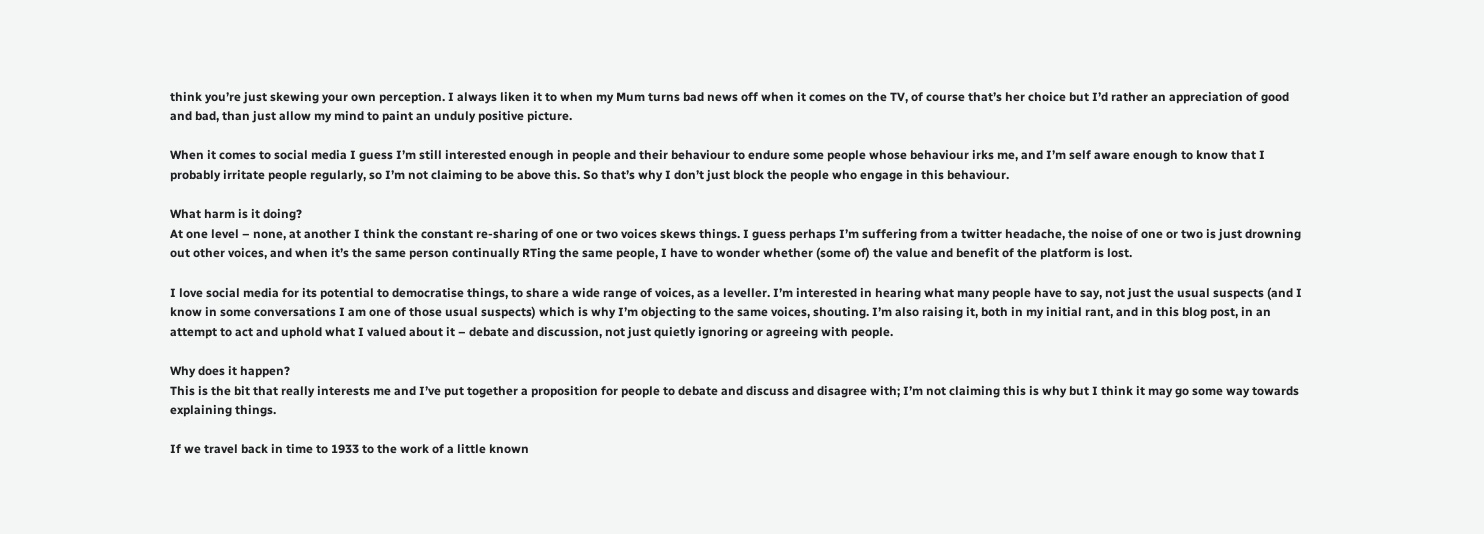think you’re just skewing your own perception. I always liken it to when my Mum turns bad news off when it comes on the TV, of course that’s her choice but I’d rather an appreciation of good and bad, than just allow my mind to paint an unduly positive picture.

When it comes to social media I guess I’m still interested enough in people and their behaviour to endure some people whose behaviour irks me, and I’m self aware enough to know that I probably irritate people regularly, so I’m not claiming to be above this. So that’s why I don’t just block the people who engage in this behaviour.

What harm is it doing?
At one level – none, at another I think the constant re-sharing of one or two voices skews things. I guess perhaps I’m suffering from a twitter headache, the noise of one or two is just drowning out other voices, and when it’s the same person continually RTing the same people, I have to wonder whether (some of) the value and benefit of the platform is lost.

I love social media for its potential to democratise things, to share a wide range of voices, as a leveller. I’m interested in hearing what many people have to say, not just the usual suspects (and I know in some conversations I am one of those usual suspects) which is why I’m objecting to the same voices, shouting. I’m also raising it, both in my initial rant, and in this blog post, in an attempt to act and uphold what I valued about it – debate and discussion, not just quietly ignoring or agreeing with people.

Why does it happen?
This is the bit that really interests me and I’ve put together a proposition for people to debate and discuss and disagree with; I’m not claiming this is why but I think it may go some way towards explaining things.

If we travel back in time to 1933 to the work of a little known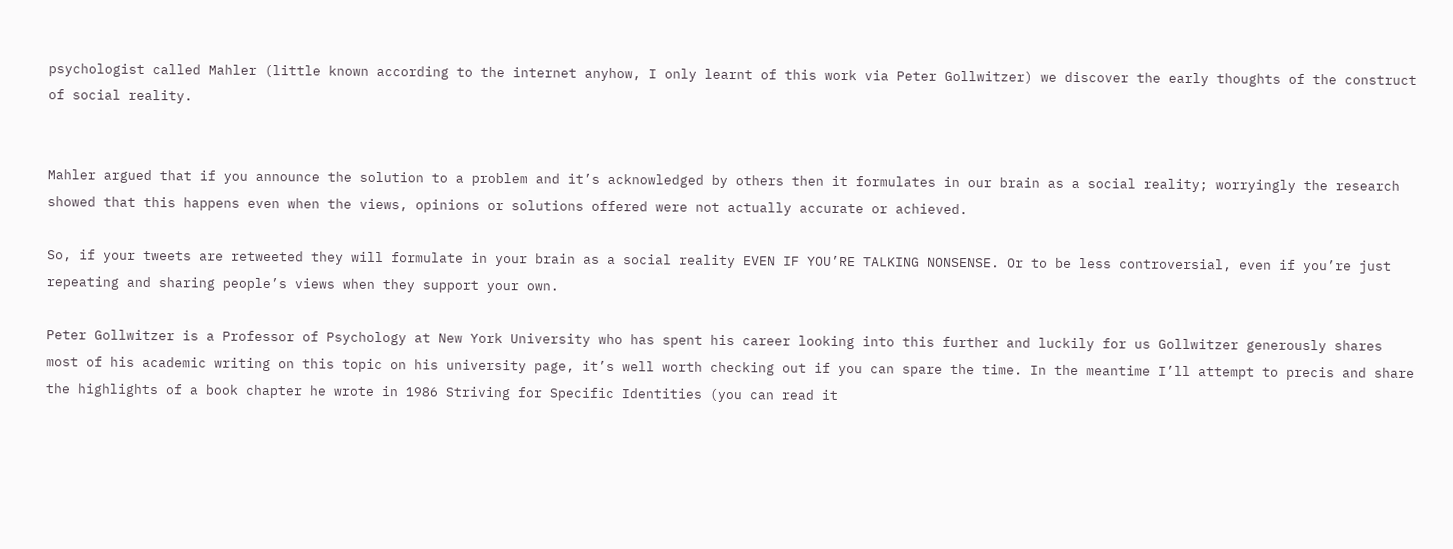psychologist called Mahler (little known according to the internet anyhow, I only learnt of this work via Peter Gollwitzer) we discover the early thoughts of the construct of social reality.


Mahler argued that if you announce the solution to a problem and it’s acknowledged by others then it formulates in our brain as a social reality; worryingly the research showed that this happens even when the views, opinions or solutions offered were not actually accurate or achieved.

So, if your tweets are retweeted they will formulate in your brain as a social reality EVEN IF YOU’RE TALKING NONSENSE. Or to be less controversial, even if you’re just repeating and sharing people’s views when they support your own.

Peter Gollwitzer is a Professor of Psychology at New York University who has spent his career looking into this further and luckily for us Gollwitzer generously shares most of his academic writing on this topic on his university page, it’s well worth checking out if you can spare the time. In the meantime I’ll attempt to precis and share the highlights of a book chapter he wrote in 1986 Striving for Specific Identities (you can read it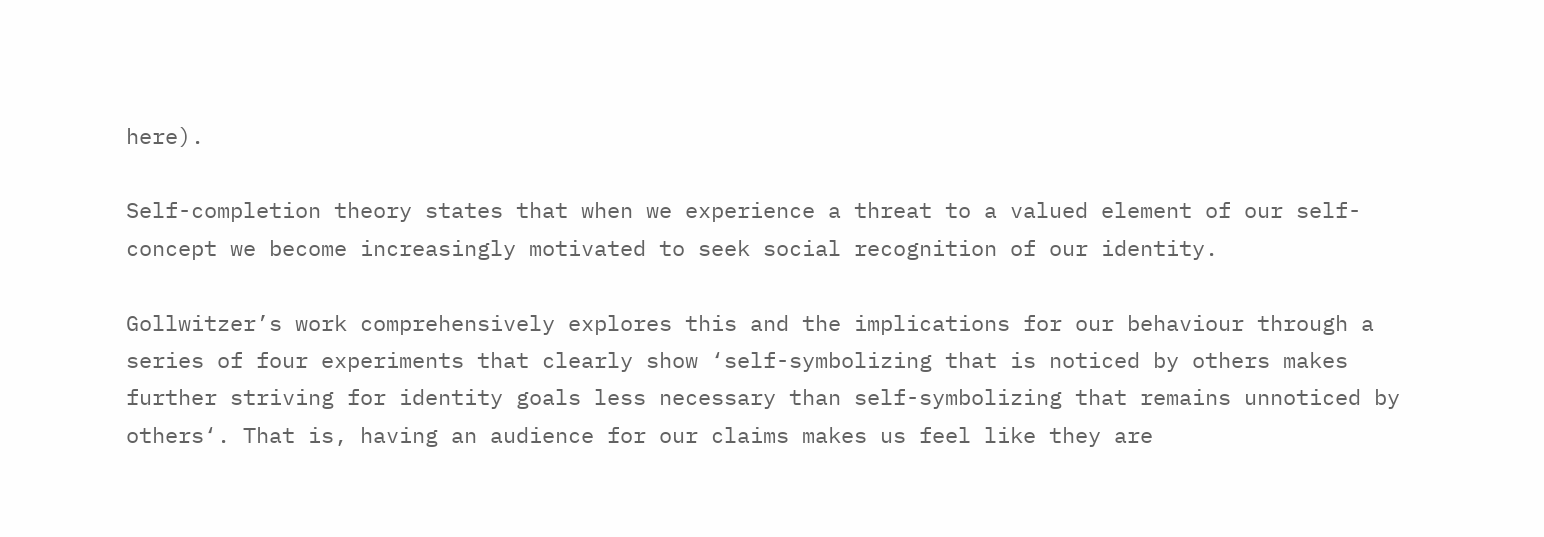here).

Self-completion theory states that when we experience a threat to a valued element of our self-concept we become increasingly motivated to seek social recognition of our identity.

Gollwitzer’s work comprehensively explores this and the implications for our behaviour through a series of four experiments that clearly show ‘self-symbolizing that is noticed by others makes further striving for identity goals less necessary than self-symbolizing that remains unnoticed by others‘. That is, having an audience for our claims makes us feel like they are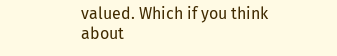valued. Which if you think about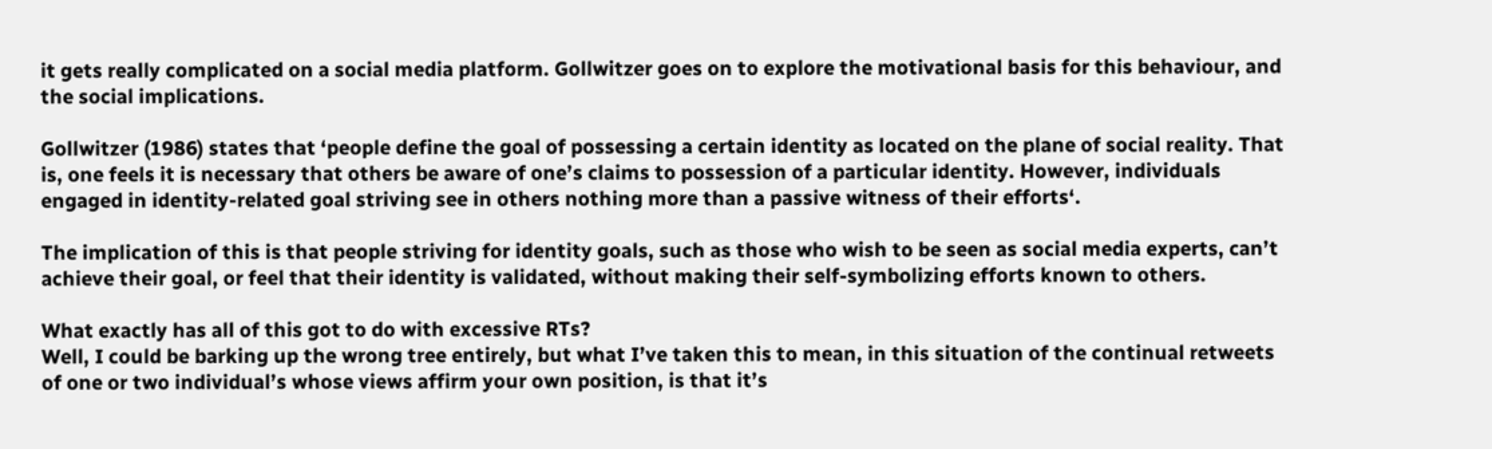it gets really complicated on a social media platform. Gollwitzer goes on to explore the motivational basis for this behaviour, and the social implications.

Gollwitzer (1986) states that ‘people define the goal of possessing a certain identity as located on the plane of social reality. That is, one feels it is necessary that others be aware of one’s claims to possession of a particular identity. However, individuals engaged in identity-related goal striving see in others nothing more than a passive witness of their efforts‘.

The implication of this is that people striving for identity goals, such as those who wish to be seen as social media experts, can’t achieve their goal, or feel that their identity is validated, without making their self-symbolizing efforts known to others.

What exactly has all of this got to do with excessive RTs?
Well, I could be barking up the wrong tree entirely, but what I’ve taken this to mean, in this situation of the continual retweets of one or two individual’s whose views affirm your own position, is that it’s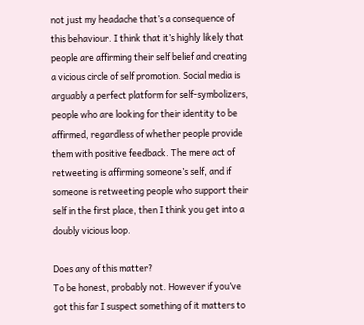not just my headache that’s a consequence of this behaviour. I think that it’s highly likely that people are affirming their self belief and creating a vicious circle of self promotion. Social media is arguably a perfect platform for self-symbolizers, people who are looking for their identity to be affirmed, regardless of whether people provide them with positive feedback. The mere act of retweeting is affirming someone’s self, and if someone is retweeting people who support their self in the first place, then I think you get into a doubly vicious loop.

Does any of this matter?
To be honest, probably not. However if you’ve got this far I suspect something of it matters to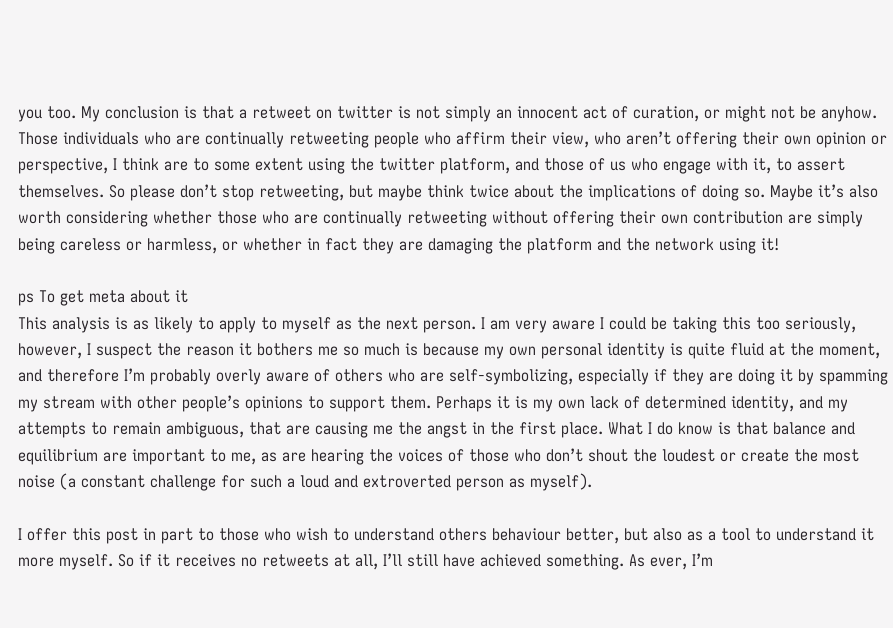you too. My conclusion is that a retweet on twitter is not simply an innocent act of curation, or might not be anyhow. Those individuals who are continually retweeting people who affirm their view, who aren’t offering their own opinion or perspective, I think are to some extent using the twitter platform, and those of us who engage with it, to assert themselves. So please don’t stop retweeting, but maybe think twice about the implications of doing so. Maybe it’s also worth considering whether those who are continually retweeting without offering their own contribution are simply being careless or harmless, or whether in fact they are damaging the platform and the network using it!

ps To get meta about it
This analysis is as likely to apply to myself as the next person. I am very aware I could be taking this too seriously, however, I suspect the reason it bothers me so much is because my own personal identity is quite fluid at the moment, and therefore I’m probably overly aware of others who are self-symbolizing, especially if they are doing it by spamming my stream with other people’s opinions to support them. Perhaps it is my own lack of determined identity, and my attempts to remain ambiguous, that are causing me the angst in the first place. What I do know is that balance and equilibrium are important to me, as are hearing the voices of those who don’t shout the loudest or create the most noise (a constant challenge for such a loud and extroverted person as myself).

I offer this post in part to those who wish to understand others behaviour better, but also as a tool to understand it more myself. So if it receives no retweets at all, I’ll still have achieved something. As ever, I’m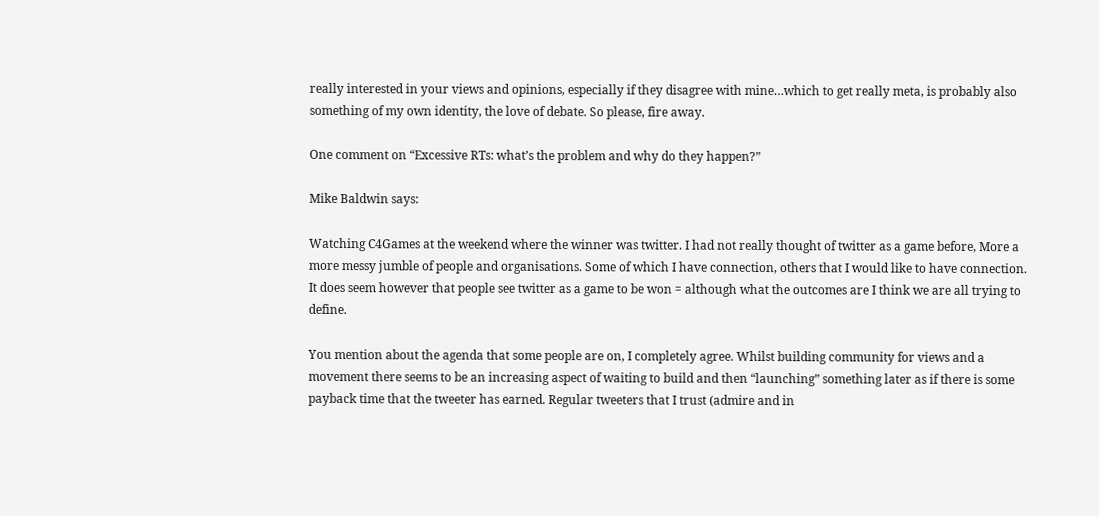really interested in your views and opinions, especially if they disagree with mine…which to get really meta, is probably also something of my own identity, the love of debate. So please, fire away.

One comment on “Excessive RTs: what’s the problem and why do they happen?”

Mike Baldwin says:

Watching C4Games at the weekend where the winner was twitter. I had not really thought of twitter as a game before, More a more messy jumble of people and organisations. Some of which I have connection, others that I would like to have connection. It does seem however that people see twitter as a game to be won = although what the outcomes are I think we are all trying to define.

You mention about the agenda that some people are on, I completely agree. Whilst building community for views and a movement there seems to be an increasing aspect of waiting to build and then “launching” something later as if there is some payback time that the tweeter has earned. Regular tweeters that I trust (admire and in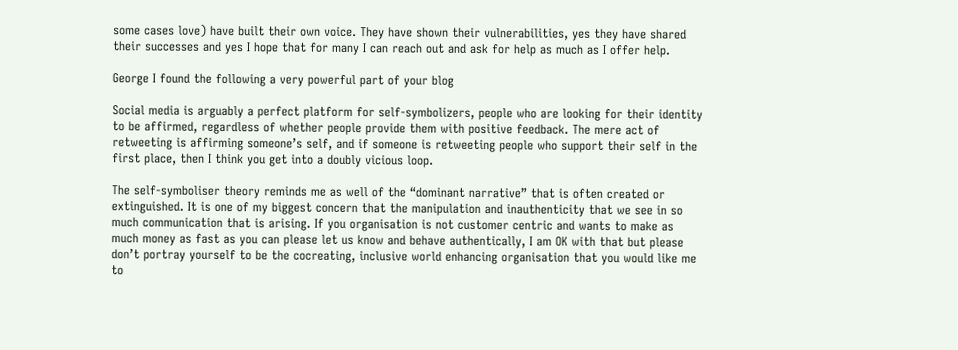some cases love) have built their own voice. They have shown their vulnerabilities, yes they have shared their successes and yes I hope that for many I can reach out and ask for help as much as I offer help.

George I found the following a very powerful part of your blog

Social media is arguably a perfect platform for self-symbolizers, people who are looking for their identity to be affirmed, regardless of whether people provide them with positive feedback. The mere act of retweeting is affirming someone’s self, and if someone is retweeting people who support their self in the first place, then I think you get into a doubly vicious loop.

The self-symboliser theory reminds me as well of the “dominant narrative” that is often created or extinguished. It is one of my biggest concern that the manipulation and inauthenticity that we see in so much communication that is arising. If you organisation is not customer centric and wants to make as much money as fast as you can please let us know and behave authentically, I am OK with that but please don’t portray yourself to be the cocreating, inclusive world enhancing organisation that you would like me to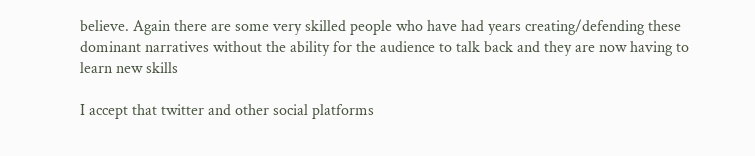believe. Again there are some very skilled people who have had years creating/defending these dominant narratives without the ability for the audience to talk back and they are now having to learn new skills

I accept that twitter and other social platforms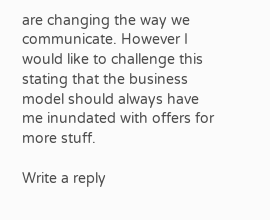are changing the way we communicate. However I would like to challenge this stating that the business model should always have me inundated with offers for more stuff.

Write a reply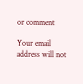or comment

Your email address will not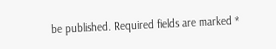be published. Required fields are marked *